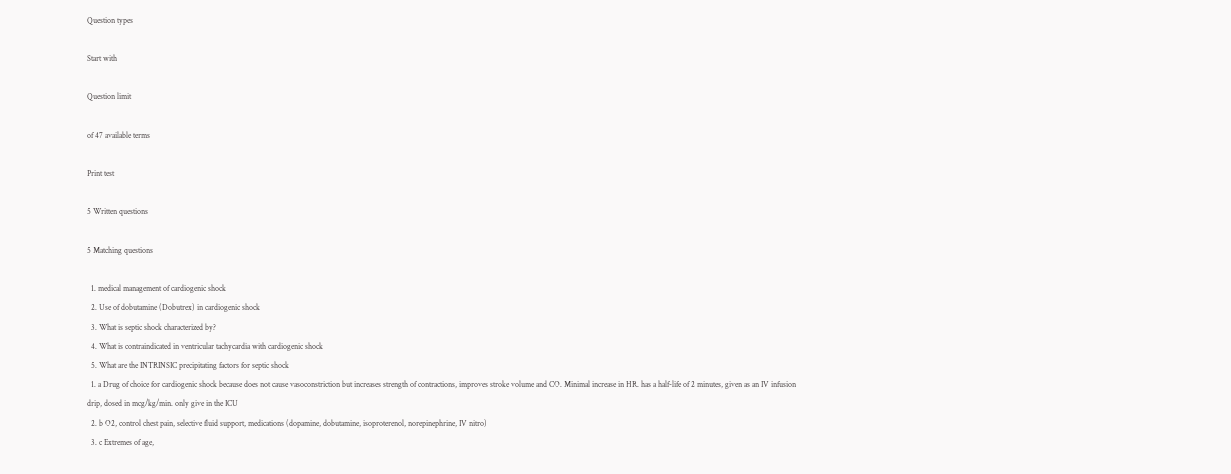Question types

Start with

Question limit

of 47 available terms

Print test

5 Written questions

5 Matching questions

  1. medical management of cardiogenic shock
  2. Use of dobutamine (Dobutrex) in cardiogenic shock
  3. What is septic shock characterized by?
  4. What is contraindicated in ventricular tachycardia with cardiogenic shock
  5. What are the INTRINSIC precipitating factors for septic shock
  1. a Drug of choice for cardiogenic shock because does not cause vasoconstriction but increases strength of contractions, improves stroke volume and CO. Minimal increase in HR. has a half-life of 2 minutes, given as an IV infusion drip, dosed in mcg/kg/min. only give in the ICU
  2. b O2, control chest pain, selective fluid support, medications (dopamine, dobutamine, isoproterenol, norepinephrine, IV nitro)
  3. c Extremes of age,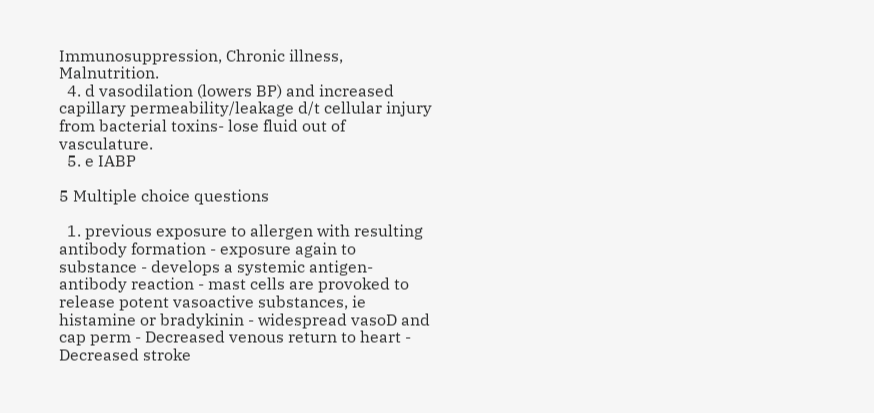Immunosuppression, Chronic illness, Malnutrition.
  4. d vasodilation (lowers BP) and increased capillary permeability/leakage d/t cellular injury from bacterial toxins- lose fluid out of vasculature.
  5. e IABP

5 Multiple choice questions

  1. previous exposure to allergen with resulting antibody formation - exposure again to substance - develops a systemic antigen-antibody reaction - mast cells are provoked to release potent vasoactive substances, ie histamine or bradykinin - widespread vasoD and cap perm - Decreased venous return to heart - Decreased stroke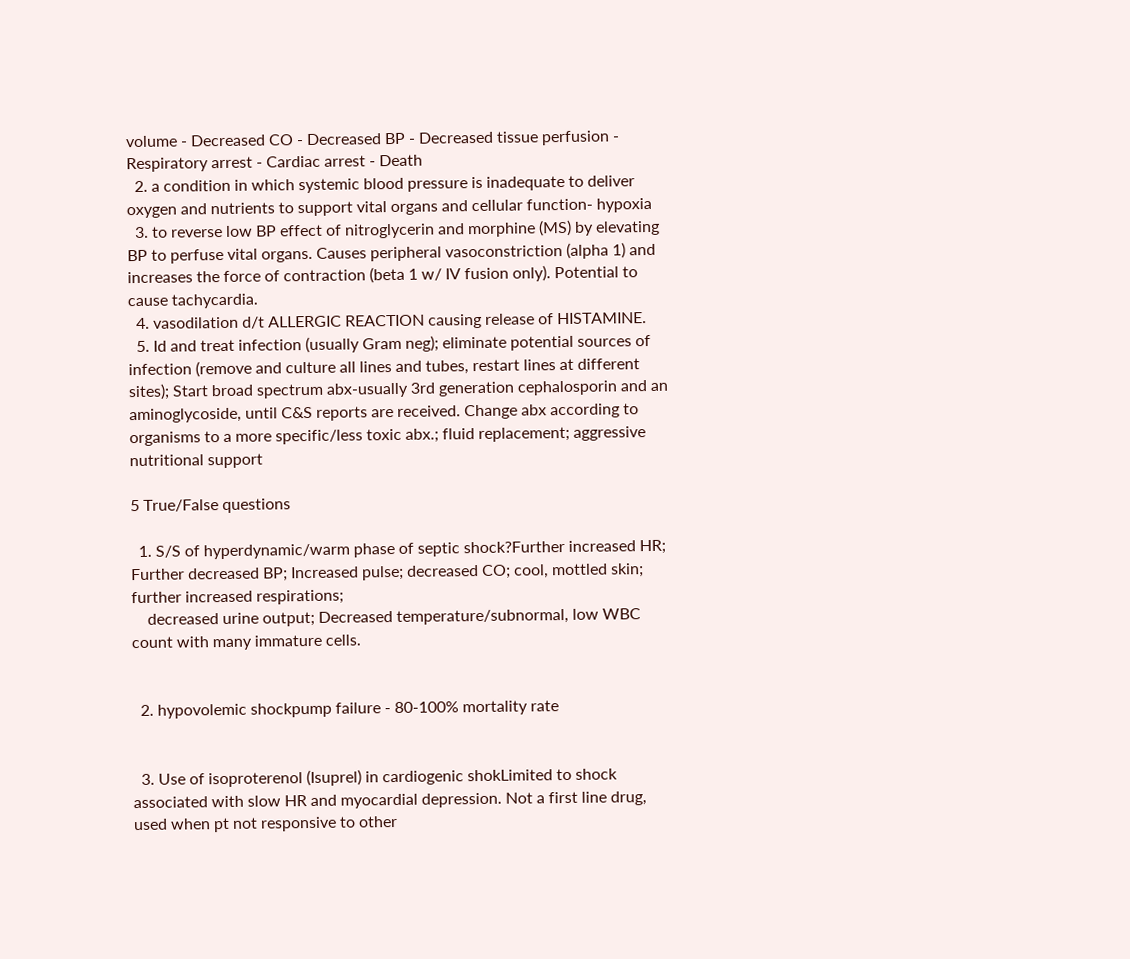volume - Decreased CO - Decreased BP - Decreased tissue perfusion - Respiratory arrest - Cardiac arrest - Death
  2. a condition in which systemic blood pressure is inadequate to deliver oxygen and nutrients to support vital organs and cellular function- hypoxia
  3. to reverse low BP effect of nitroglycerin and morphine (MS) by elevating BP to perfuse vital organs. Causes peripheral vasoconstriction (alpha 1) and increases the force of contraction (beta 1 w/ IV fusion only). Potential to cause tachycardia.
  4. vasodilation d/t ALLERGIC REACTION causing release of HISTAMINE.
  5. Id and treat infection (usually Gram neg); eliminate potential sources of infection (remove and culture all lines and tubes, restart lines at different sites); Start broad spectrum abx-usually 3rd generation cephalosporin and an aminoglycoside, until C&S reports are received. Change abx according to organisms to a more specific/less toxic abx.; fluid replacement; aggressive nutritional support

5 True/False questions

  1. S/S of hyperdynamic/warm phase of septic shock?Further increased HR; Further decreased BP; Increased pulse; decreased CO; cool, mottled skin; further increased respirations;
    decreased urine output; Decreased temperature/subnormal, low WBC count with many immature cells.


  2. hypovolemic shockpump failure - 80-100% mortality rate


  3. Use of isoproterenol (Isuprel) in cardiogenic shokLimited to shock associated with slow HR and myocardial depression. Not a first line drug, used when pt not responsive to other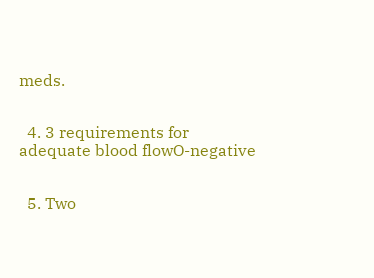meds.


  4. 3 requirements for adequate blood flowO-negative


  5. Two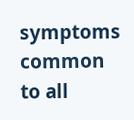symptoms common to all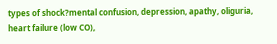types of shock?mental confusion, depression, apathy, oliguria, heart failure (low CO),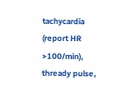tachycardia (report HR >100/min), thready pulse,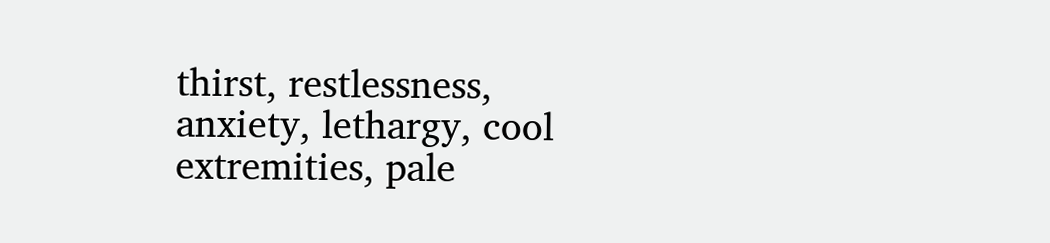thirst, restlessness, anxiety, lethargy, cool extremities, pale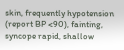skin, frequently hypotension (report BP <90), fainting, syncope rapid, shallow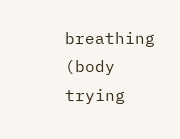breathing (body trying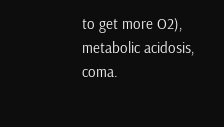to get more O2), metabolic acidosis, coma.